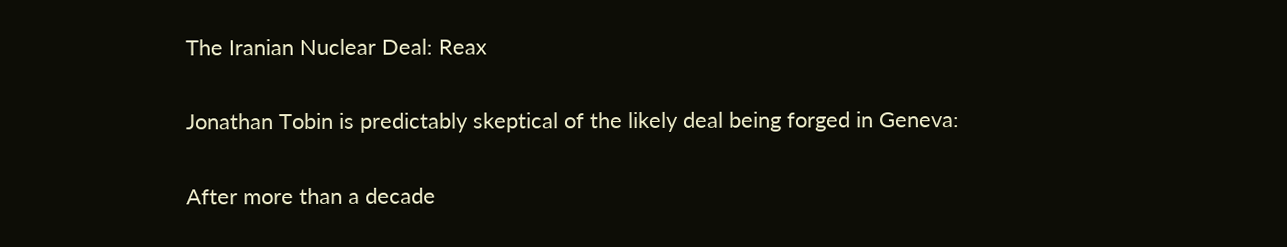The Iranian Nuclear Deal: Reax

Jonathan Tobin is predictably skeptical of the likely deal being forged in Geneva:

After more than a decade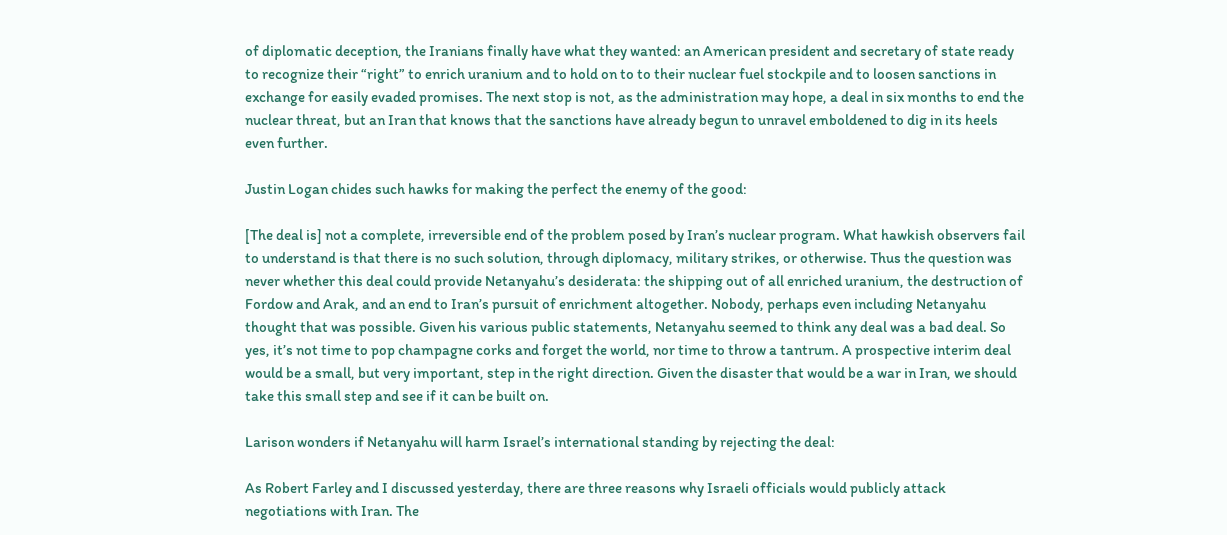of diplomatic deception, the Iranians finally have what they wanted: an American president and secretary of state ready to recognize their “right” to enrich uranium and to hold on to to their nuclear fuel stockpile and to loosen sanctions in exchange for easily evaded promises. The next stop is not, as the administration may hope, a deal in six months to end the nuclear threat, but an Iran that knows that the sanctions have already begun to unravel emboldened to dig in its heels even further.

Justin Logan chides such hawks for making the perfect the enemy of the good:

[The deal is] not a complete, irreversible end of the problem posed by Iran’s nuclear program. What hawkish observers fail to understand is that there is no such solution, through diplomacy, military strikes, or otherwise. Thus the question was never whether this deal could provide Netanyahu’s desiderata: the shipping out of all enriched uranium, the destruction of Fordow and Arak, and an end to Iran’s pursuit of enrichment altogether. Nobody, perhaps even including Netanyahu thought that was possible. Given his various public statements, Netanyahu seemed to think any deal was a bad deal. So yes, it’s not time to pop champagne corks and forget the world, nor time to throw a tantrum. A prospective interim deal would be a small, but very important, step in the right direction. Given the disaster that would be a war in Iran, we should take this small step and see if it can be built on.

Larison wonders if Netanyahu will harm Israel’s international standing by rejecting the deal:

As Robert Farley and I discussed yesterday, there are three reasons why Israeli officials would publicly attack negotiations with Iran. The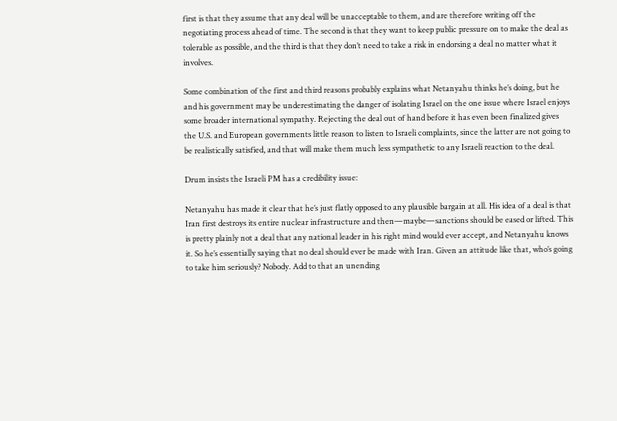first is that they assume that any deal will be unacceptable to them, and are therefore writing off the negotiating process ahead of time. The second is that they want to keep public pressure on to make the deal as tolerable as possible, and the third is that they don’t need to take a risk in endorsing a deal no matter what it involves.

Some combination of the first and third reasons probably explains what Netanyahu thinks he’s doing, but he and his government may be underestimating the danger of isolating Israel on the one issue where Israel enjoys some broader international sympathy. Rejecting the deal out of hand before it has even been finalized gives the U.S. and European governments little reason to listen to Israeli complaints, since the latter are not going to be realistically satisfied, and that will make them much less sympathetic to any Israeli reaction to the deal.

Drum insists the Israeli PM has a credibility issue:

Netanyahu has made it clear that he’s just flatly opposed to any plausible bargain at all. His idea of a deal is that Iran first destroys its entire nuclear infrastructure and then—maybe—sanctions should be eased or lifted. This is pretty plainly not a deal that any national leader in his right mind would ever accept, and Netanyahu knows it. So he’s essentially saying that no deal should ever be made with Iran. Given an attitude like that, who’s going to take him seriously? Nobody. Add to that an unending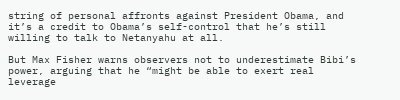string of personal affronts against President Obama, and it’s a credit to Obama’s self-control that he’s still willing to talk to Netanyahu at all.

But Max Fisher warns observers not to underestimate Bibi’s power, arguing that he “might be able to exert real leverage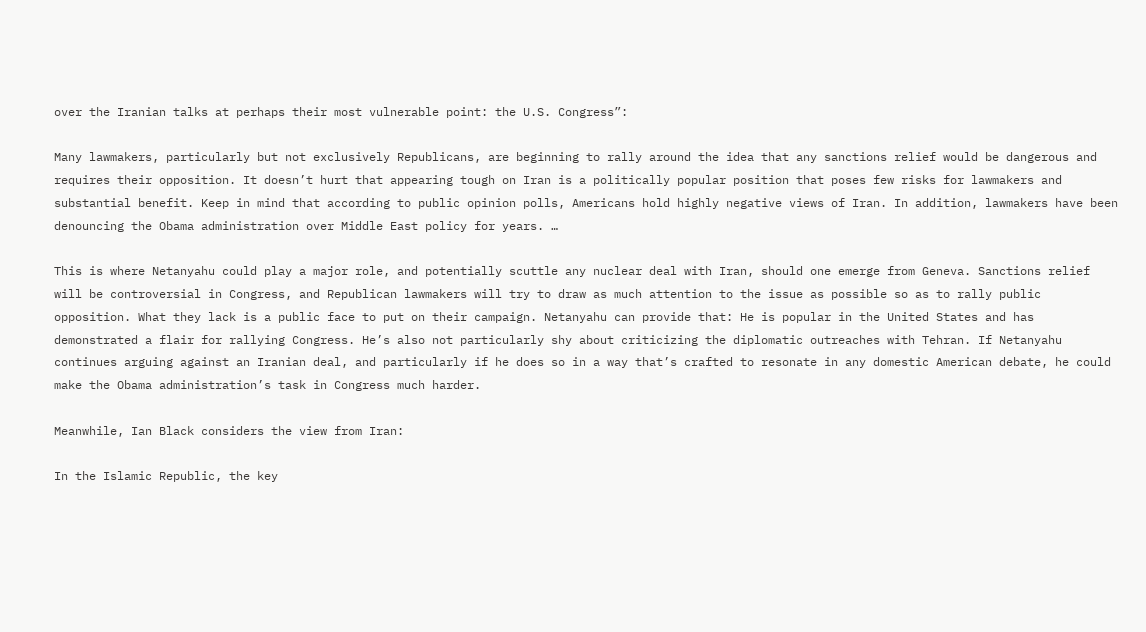over the Iranian talks at perhaps their most vulnerable point: the U.S. Congress”:

Many lawmakers, particularly but not exclusively Republicans, are beginning to rally around the idea that any sanctions relief would be dangerous and requires their opposition. It doesn’t hurt that appearing tough on Iran is a politically popular position that poses few risks for lawmakers and substantial benefit. Keep in mind that according to public opinion polls, Americans hold highly negative views of Iran. In addition, lawmakers have been denouncing the Obama administration over Middle East policy for years. …

This is where Netanyahu could play a major role, and potentially scuttle any nuclear deal with Iran, should one emerge from Geneva. Sanctions relief will be controversial in Congress, and Republican lawmakers will try to draw as much attention to the issue as possible so as to rally public opposition. What they lack is a public face to put on their campaign. Netanyahu can provide that: He is popular in the United States and has demonstrated a flair for rallying Congress. He’s also not particularly shy about criticizing the diplomatic outreaches with Tehran. If Netanyahu continues arguing against an Iranian deal, and particularly if he does so in a way that’s crafted to resonate in any domestic American debate, he could make the Obama administration’s task in Congress much harder.

Meanwhile, Ian Black considers the view from Iran:

In the Islamic Republic, the key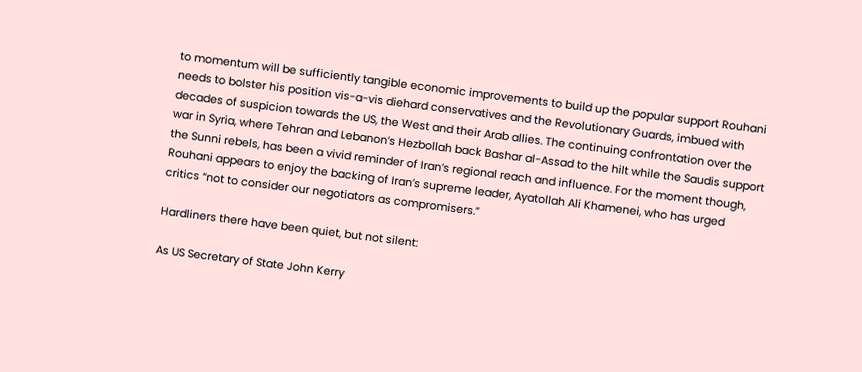to momentum will be sufficiently tangible economic improvements to build up the popular support Rouhani needs to bolster his position vis-a-vis diehard conservatives and the Revolutionary Guards, imbued with decades of suspicion towards the US, the West and their Arab allies. The continuing confrontation over the war in Syria, where Tehran and Lebanon’s Hezbollah back Bashar al-Assad to the hilt while the Saudis support the Sunni rebels, has been a vivid reminder of Iran’s regional reach and influence. For the moment though, Rouhani appears to enjoy the backing of Iran’s supreme leader, Ayatollah Ali Khamenei, who has urged critics “not to consider our negotiators as compromisers.”

Hardliners there have been quiet, but not silent:

As US Secretary of State John Kerry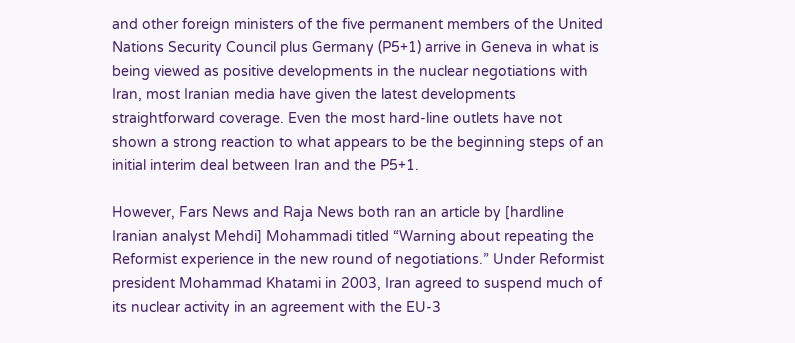and other foreign ministers of the five permanent members of the United Nations Security Council plus Germany (P5+1) arrive in Geneva in what is being viewed as positive developments in the nuclear negotiations with Iran, most Iranian media have given the latest developments straightforward coverage. Even the most hard-line outlets have not shown a strong reaction to what appears to be the beginning steps of an initial interim deal between Iran and the P5+1.

However, Fars News and Raja News both ran an article by [hardline Iranian analyst Mehdi] Mohammadi titled “Warning about repeating the Reformist experience in the new round of negotiations.” Under Reformist president Mohammad Khatami in 2003, Iran agreed to suspend much of its nuclear activity in an agreement with the EU-3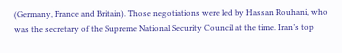(Germany, France and Britain). Those negotiations were led by Hassan Rouhani, who was the secretary of the Supreme National Security Council at the time. Iran’s top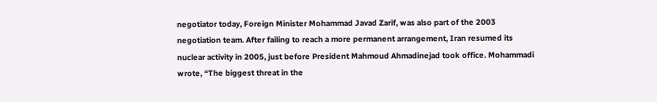negotiator today, Foreign Minister Mohammad Javad Zarif, was also part of the 2003 negotiation team. After failing to reach a more permanent arrangement, Iran resumed its nuclear activity in 2005, just before President Mahmoud Ahmadinejad took office. Mohammadi wrote, “The biggest threat in the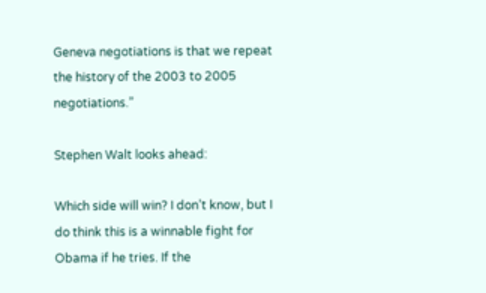Geneva negotiations is that we repeat the history of the 2003 to 2005 negotiations.”

Stephen Walt looks ahead:

Which side will win? I don’t know, but I do think this is a winnable fight for Obama if he tries. If the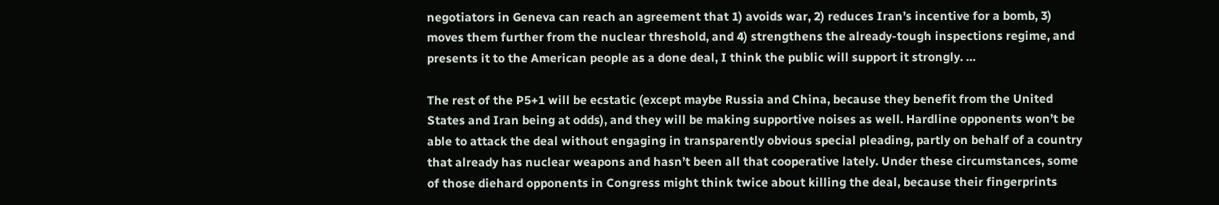negotiators in Geneva can reach an agreement that 1) avoids war, 2) reduces Iran’s incentive for a bomb, 3) moves them further from the nuclear threshold, and 4) strengthens the already-tough inspections regime, and presents it to the American people as a done deal, I think the public will support it strongly. …

The rest of the P5+1 will be ecstatic (except maybe Russia and China, because they benefit from the United States and Iran being at odds), and they will be making supportive noises as well. Hardline opponents won’t be able to attack the deal without engaging in transparently obvious special pleading, partly on behalf of a country that already has nuclear weapons and hasn’t been all that cooperative lately. Under these circumstances, some of those diehard opponents in Congress might think twice about killing the deal, because their fingerprints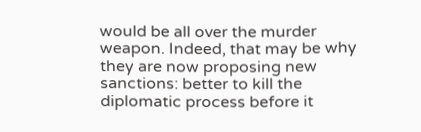would be all over the murder weapon. Indeed, that may be why they are now proposing new sanctions: better to kill the diplomatic process before it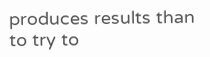produces results than to try to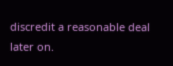discredit a reasonable deal later on.